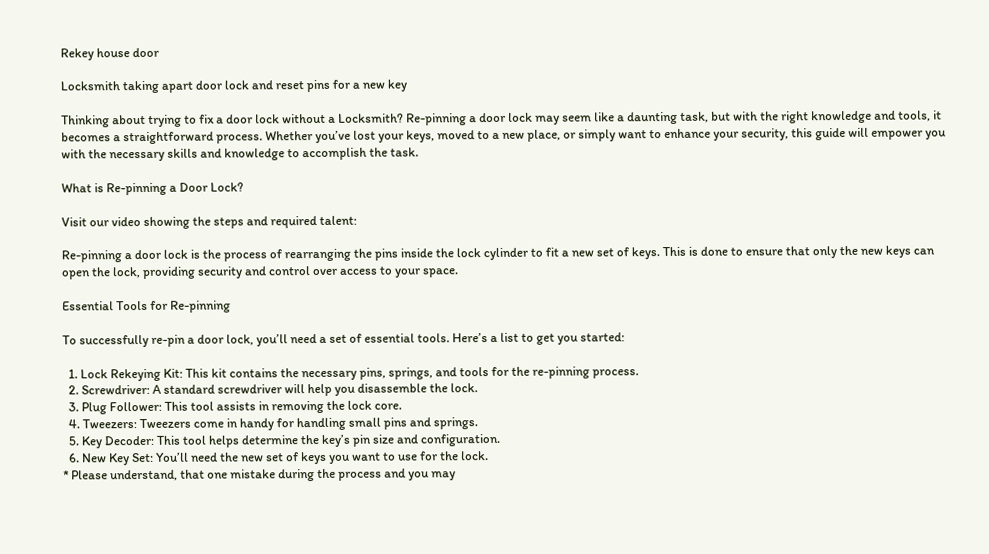Rekey house door

Locksmith taking apart door lock and reset pins for a new key

Thinking about trying to fix a door lock without a Locksmith? Re-pinning a door lock may seem like a daunting task, but with the right knowledge and tools, it becomes a straightforward process. Whether you’ve lost your keys, moved to a new place, or simply want to enhance your security, this guide will empower you with the necessary skills and knowledge to accomplish the task.

What is Re-pinning a Door Lock?

Visit our video showing the steps and required talent:

Re-pinning a door lock is the process of rearranging the pins inside the lock cylinder to fit a new set of keys. This is done to ensure that only the new keys can open the lock, providing security and control over access to your space.

Essential Tools for Re-pinning

To successfully re-pin a door lock, you’ll need a set of essential tools. Here’s a list to get you started:

  1. Lock Rekeying Kit: This kit contains the necessary pins, springs, and tools for the re-pinning process.
  2. Screwdriver: A standard screwdriver will help you disassemble the lock.
  3. Plug Follower: This tool assists in removing the lock core.
  4. Tweezers: Tweezers come in handy for handling small pins and springs.
  5. Key Decoder: This tool helps determine the key’s pin size and configuration.
  6. New Key Set: You’ll need the new set of keys you want to use for the lock.
* Please understand, that one mistake during the process and you may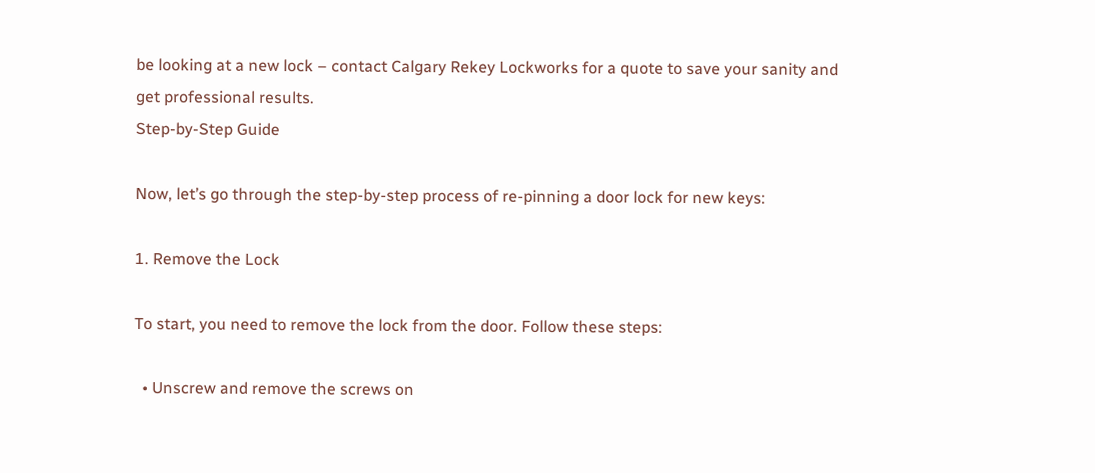be looking at a new lock – contact Calgary Rekey Lockworks for a quote to save your sanity and get professional results.
Step-by-Step Guide

Now, let’s go through the step-by-step process of re-pinning a door lock for new keys:

1. Remove the Lock

To start, you need to remove the lock from the door. Follow these steps:

  • Unscrew and remove the screws on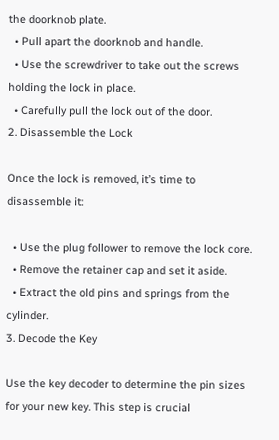the doorknob plate.
  • Pull apart the doorknob and handle.
  • Use the screwdriver to take out the screws holding the lock in place.
  • Carefully pull the lock out of the door.
2. Disassemble the Lock

Once the lock is removed, it’s time to disassemble it:

  • Use the plug follower to remove the lock core.
  • Remove the retainer cap and set it aside.
  • Extract the old pins and springs from the cylinder.
3. Decode the Key

Use the key decoder to determine the pin sizes for your new key. This step is crucial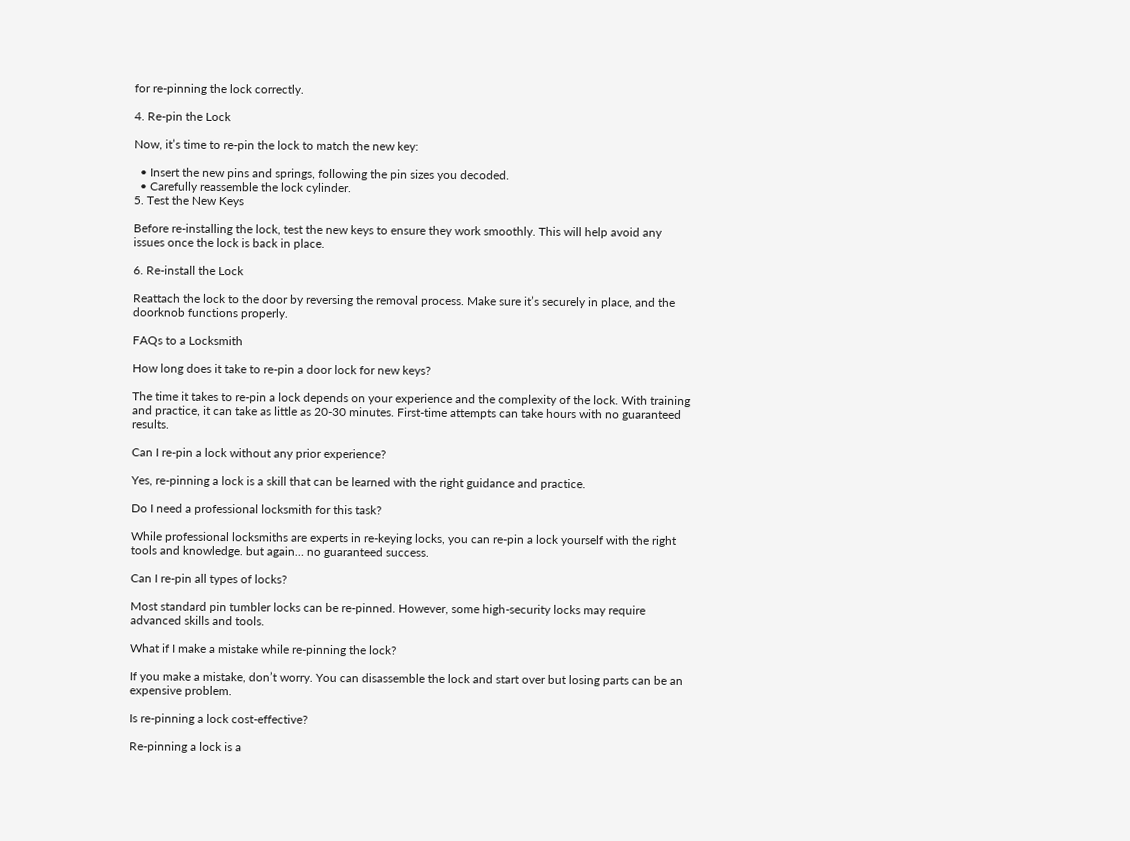for re-pinning the lock correctly.

4. Re-pin the Lock

Now, it’s time to re-pin the lock to match the new key:

  • Insert the new pins and springs, following the pin sizes you decoded.
  • Carefully reassemble the lock cylinder.
5. Test the New Keys

Before re-installing the lock, test the new keys to ensure they work smoothly. This will help avoid any issues once the lock is back in place.

6. Re-install the Lock

Reattach the lock to the door by reversing the removal process. Make sure it’s securely in place, and the doorknob functions properly.

FAQs to a Locksmith

How long does it take to re-pin a door lock for new keys?

The time it takes to re-pin a lock depends on your experience and the complexity of the lock. With training and practice, it can take as little as 20-30 minutes. First-time attempts can take hours with no guaranteed results.

Can I re-pin a lock without any prior experience?

Yes, re-pinning a lock is a skill that can be learned with the right guidance and practice.

Do I need a professional locksmith for this task?

While professional locksmiths are experts in re-keying locks, you can re-pin a lock yourself with the right tools and knowledge. but again… no guaranteed success.

Can I re-pin all types of locks?

Most standard pin tumbler locks can be re-pinned. However, some high-security locks may require advanced skills and tools.

What if I make a mistake while re-pinning the lock?

If you make a mistake, don’t worry. You can disassemble the lock and start over but losing parts can be an expensive problem.

Is re-pinning a lock cost-effective?

Re-pinning a lock is a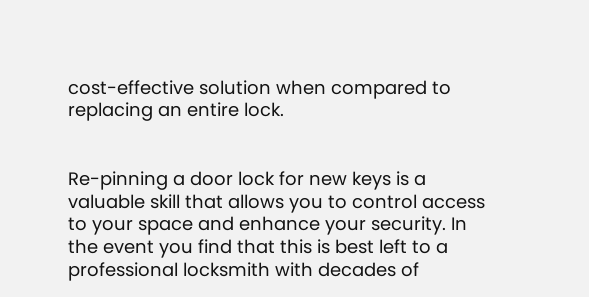cost-effective solution when compared to replacing an entire lock.


Re-pinning a door lock for new keys is a valuable skill that allows you to control access to your space and enhance your security. In the event you find that this is best left to a professional locksmith with decades of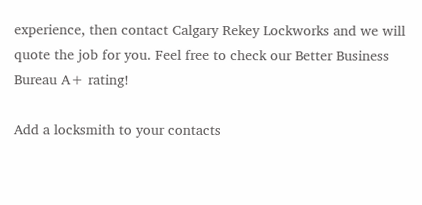experience, then contact Calgary Rekey Lockworks and we will quote the job for you. Feel free to check our Better Business Bureau A+ rating!

Add a locksmith to your contacts